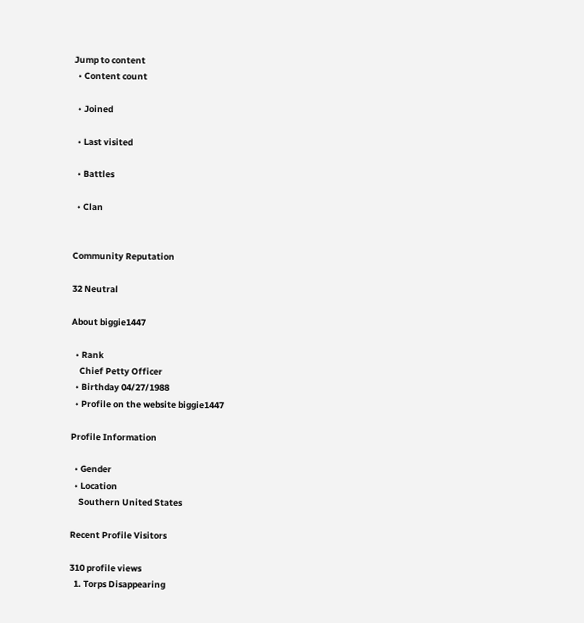Jump to content
  • Content count

  • Joined

  • Last visited

  • Battles

  • Clan


Community Reputation

32 Neutral

About biggie1447

  • Rank
    Chief Petty Officer
  • Birthday 04/27/1988
  • Profile on the website biggie1447

Profile Information

  • Gender
  • Location
    Southern United States

Recent Profile Visitors

310 profile views
  1. Torps Disappearing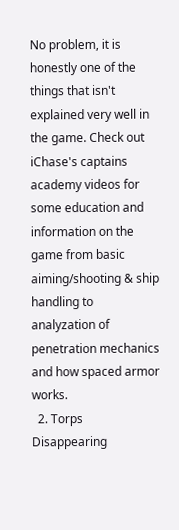No problem, it is honestly one of the things that isn't explained very well in the game. Check out iChase's captains academy videos for some education and information on the game from basic aiming/shooting & ship handling to analyzation of penetration mechanics and how spaced armor works.
  2. Torps Disappearing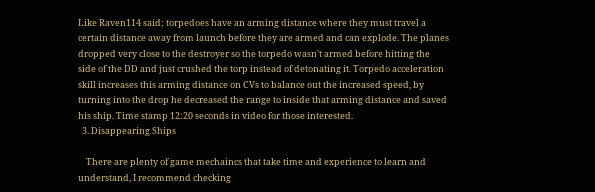Like Raven114 said; torpedoes have an arming distance where they must travel a certain distance away from launch before they are armed and can explode. The planes dropped very close to the destroyer so the torpedo wasn't armed before hitting the side of the DD and just crushed the torp instead of detonating it. Torpedo acceleration skill increases this arming distance on CVs to balance out the increased speed, by turning into the drop he decreased the range to inside that arming distance and saved his ship. Time stamp 12:20 seconds in video for those interested.
  3. Disappearing Ships

    There are plenty of game mechaincs that take time and experience to learn and understand, I recommend checking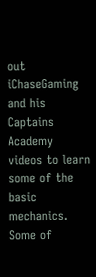out iChaseGaming and his Captains Academy videos to learn some of the basic mechanics. Some of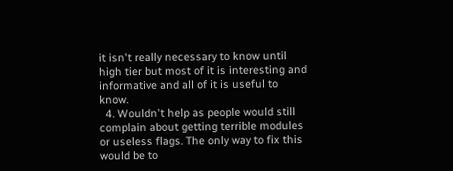it isn't really necessary to know until high tier but most of it is interesting and informative and all of it is useful to know.
  4. Wouldn't help as people would still complain about getting terrible modules or useless flags. The only way to fix this would be to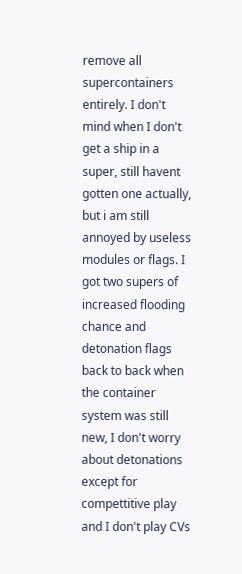remove all supercontainers entirely. I don't mind when I don't get a ship in a super, still havent gotten one actually, but i am still annoyed by useless modules or flags. I got two supers of increased flooding chance and detonation flags back to back when the container system was still new, I don't worry about detonations except for compettitive play and I don't play CVs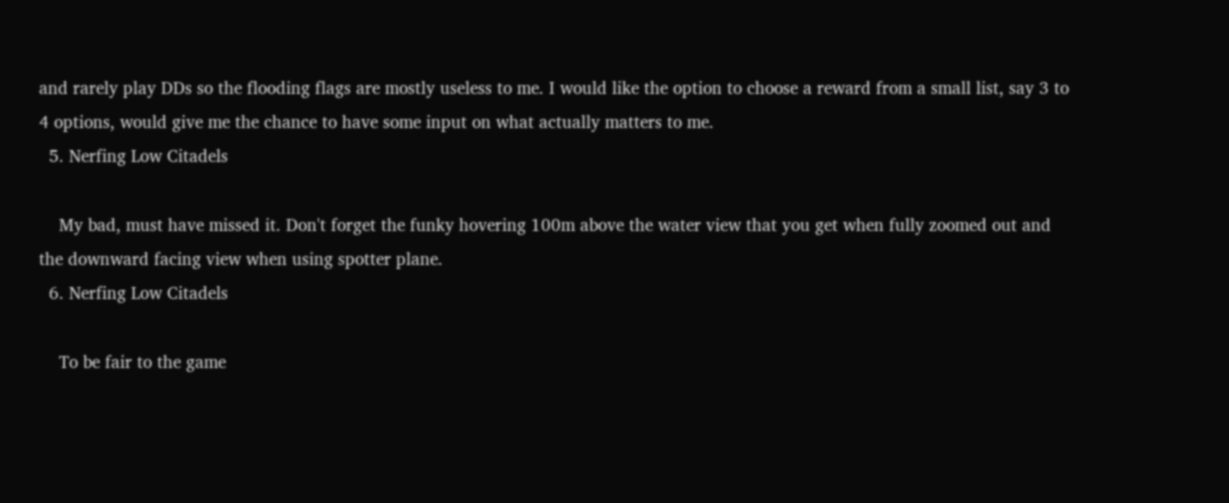and rarely play DDs so the flooding flags are mostly useless to me. I would like the option to choose a reward from a small list, say 3 to 4 options, would give me the chance to have some input on what actually matters to me.
  5. Nerfing Low Citadels

    My bad, must have missed it. Don't forget the funky hovering 100m above the water view that you get when fully zoomed out and the downward facing view when using spotter plane.
  6. Nerfing Low Citadels

    To be fair to the game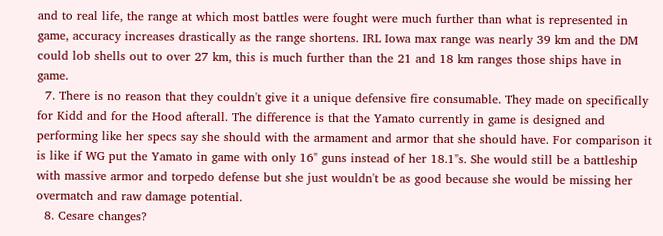and to real life, the range at which most battles were fought were much further than what is represented in game, accuracy increases drastically as the range shortens. IRL Iowa max range was nearly 39 km and the DM could lob shells out to over 27 km, this is much further than the 21 and 18 km ranges those ships have in game.
  7. There is no reason that they couldn't give it a unique defensive fire consumable. They made on specifically for Kidd and for the Hood afterall. The difference is that the Yamato currently in game is designed and performing like her specs say she should with the armament and armor that she should have. For comparison it is like if WG put the Yamato in game with only 16" guns instead of her 18.1"s. She would still be a battleship with massive armor and torpedo defense but she just wouldn't be as good because she would be missing her overmatch and raw damage potential.
  8. Cesare changes?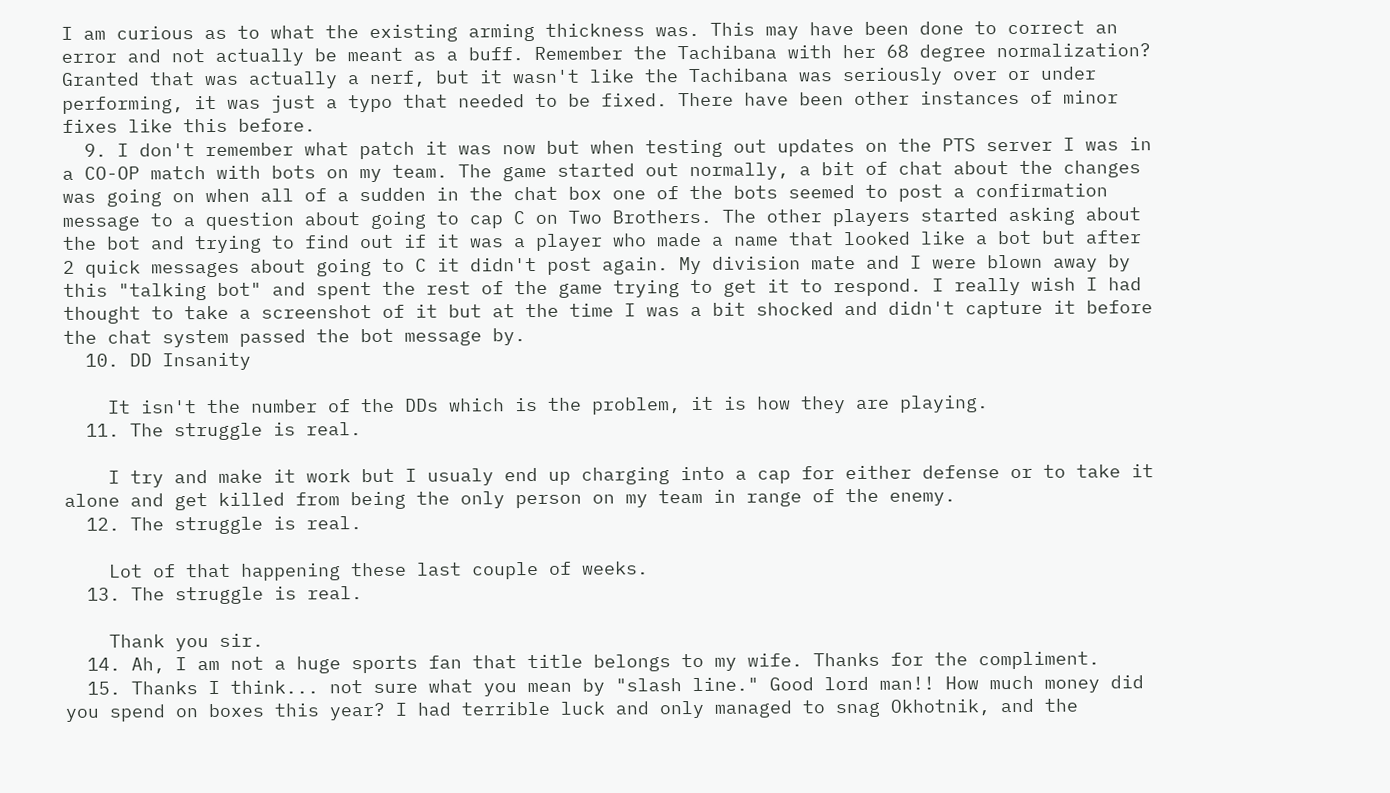I am curious as to what the existing arming thickness was. This may have been done to correct an error and not actually be meant as a buff. Remember the Tachibana with her 68 degree normalization? Granted that was actually a nerf, but it wasn't like the Tachibana was seriously over or under performing, it was just a typo that needed to be fixed. There have been other instances of minor fixes like this before.
  9. I don't remember what patch it was now but when testing out updates on the PTS server I was in a CO-OP match with bots on my team. The game started out normally, a bit of chat about the changes was going on when all of a sudden in the chat box one of the bots seemed to post a confirmation message to a question about going to cap C on Two Brothers. The other players started asking about the bot and trying to find out if it was a player who made a name that looked like a bot but after 2 quick messages about going to C it didn't post again. My division mate and I were blown away by this "talking bot" and spent the rest of the game trying to get it to respond. I really wish I had thought to take a screenshot of it but at the time I was a bit shocked and didn't capture it before the chat system passed the bot message by.
  10. DD Insanity

    It isn't the number of the DDs which is the problem, it is how they are playing.
  11. The struggle is real.

    I try and make it work but I usualy end up charging into a cap for either defense or to take it alone and get killed from being the only person on my team in range of the enemy.
  12. The struggle is real.

    Lot of that happening these last couple of weeks.
  13. The struggle is real.

    Thank you sir.
  14. Ah, I am not a huge sports fan that title belongs to my wife. Thanks for the compliment.
  15. Thanks I think... not sure what you mean by "slash line." Good lord man!! How much money did you spend on boxes this year? I had terrible luck and only managed to snag Okhotnik, and the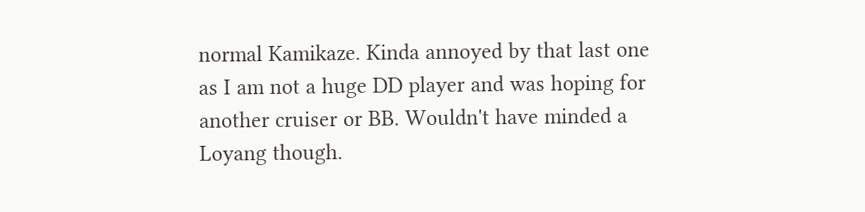normal Kamikaze. Kinda annoyed by that last one as I am not a huge DD player and was hoping for another cruiser or BB. Wouldn't have minded a Loyang though.